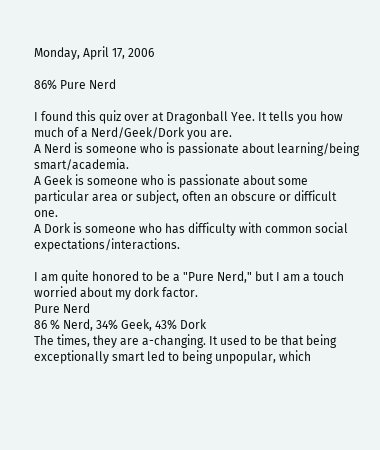Monday, April 17, 2006

86% Pure Nerd

I found this quiz over at Dragonball Yee. It tells you how much of a Nerd/Geek/Dork you are.
A Nerd is someone who is passionate about learning/being smart/academia.
A Geek is someone who is passionate about some particular area or subject, often an obscure or difficult one.
A Dork is someone who has difficulty with common social expectations/interactions.

I am quite honored to be a "Pure Nerd," but I am a touch worried about my dork factor.
Pure Nerd
86 % Nerd, 34% Geek, 43% Dork
The times, they are a-changing. It used to be that being exceptionally smart led to being unpopular, which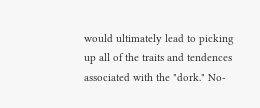would ultimately lead to picking up all of the traits and tendences associated with the "dork." No-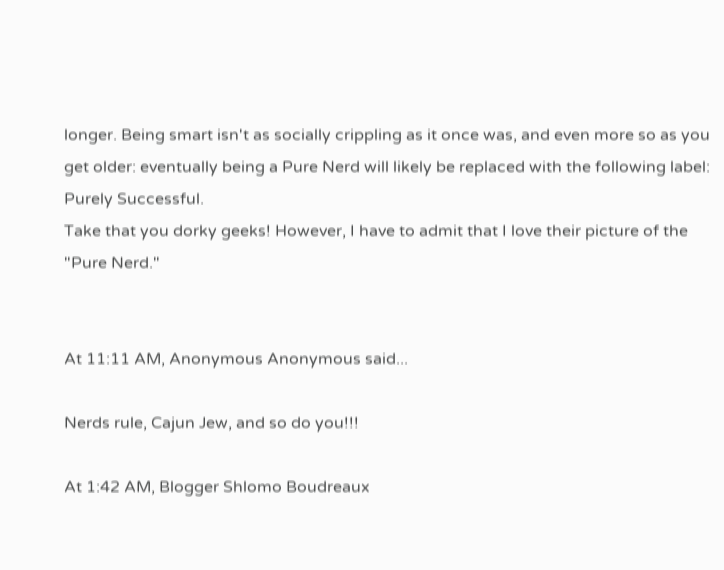longer. Being smart isn't as socially crippling as it once was, and even more so as you get older: eventually being a Pure Nerd will likely be replaced with the following label: Purely Successful.
Take that you dorky geeks! However, I have to admit that I love their picture of the "Pure Nerd."


At 11:11 AM, Anonymous Anonymous said...

Nerds rule, Cajun Jew, and so do you!!!

At 1:42 AM, Blogger Shlomo Boudreaux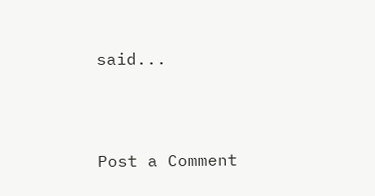said...



Post a Comment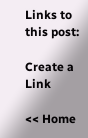Links to this post:

Create a Link

<< Home